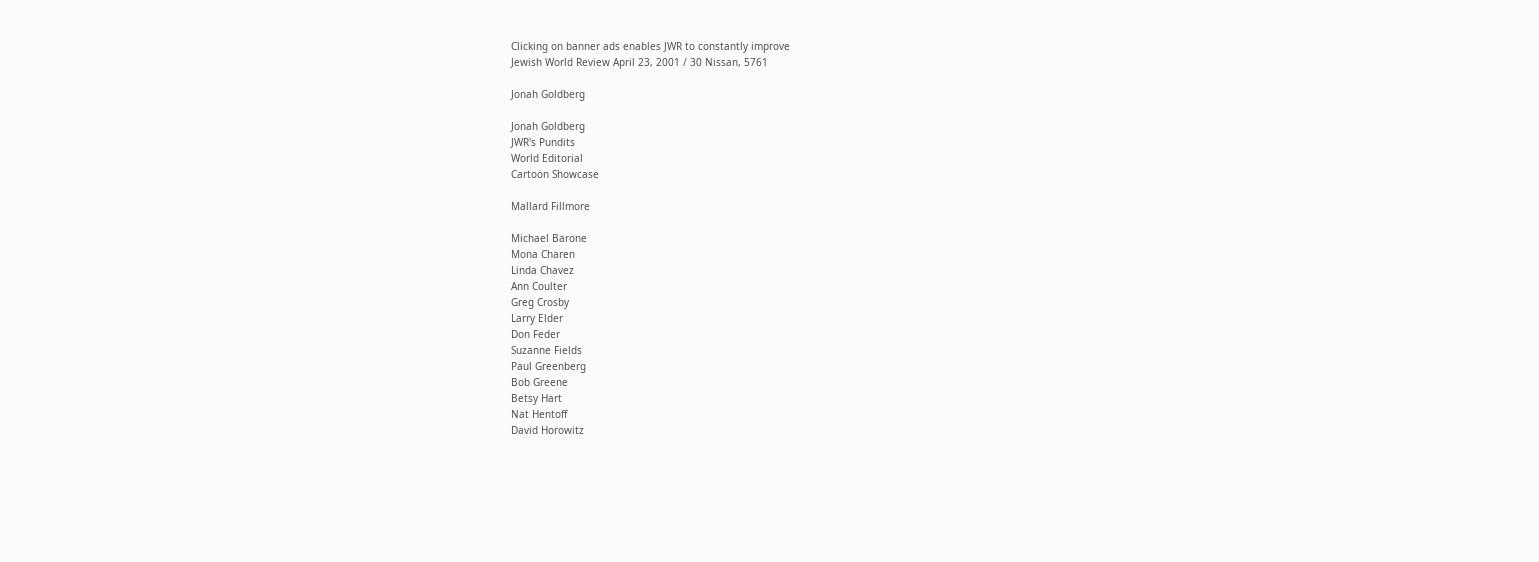Clicking on banner ads enables JWR to constantly improve
Jewish World Review April 23, 2001 / 30 Nissan, 5761

Jonah Goldberg

Jonah Goldberg
JWR's Pundits
World Editorial
Cartoon Showcase

Mallard Fillmore

Michael Barone
Mona Charen
Linda Chavez
Ann Coulter
Greg Crosby
Larry Elder
Don Feder
Suzanne Fields
Paul Greenberg
Bob Greene
Betsy Hart
Nat Hentoff
David Horowitz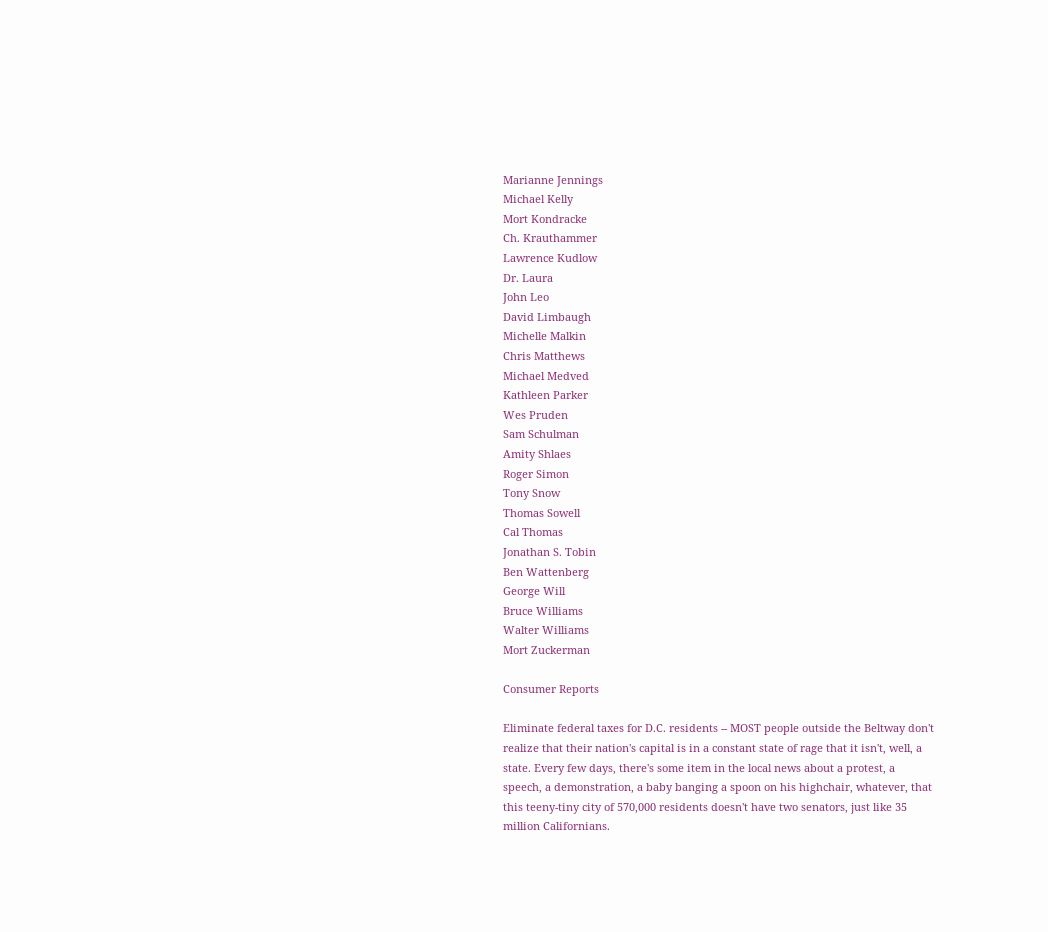Marianne Jennings
Michael Kelly
Mort Kondracke
Ch. Krauthammer
Lawrence Kudlow
Dr. Laura
John Leo
David Limbaugh
Michelle Malkin
Chris Matthews
Michael Medved
Kathleen Parker
Wes Pruden
Sam Schulman
Amity Shlaes
Roger Simon
Tony Snow
Thomas Sowell
Cal Thomas
Jonathan S. Tobin
Ben Wattenberg
George Will
Bruce Williams
Walter Williams
Mort Zuckerman

Consumer Reports

Eliminate federal taxes for D.C. residents -- MOST people outside the Beltway don't realize that their nation's capital is in a constant state of rage that it isn't, well, a state. Every few days, there's some item in the local news about a protest, a speech, a demonstration, a baby banging a spoon on his highchair, whatever, that this teeny-tiny city of 570,000 residents doesn't have two senators, just like 35 million Californians.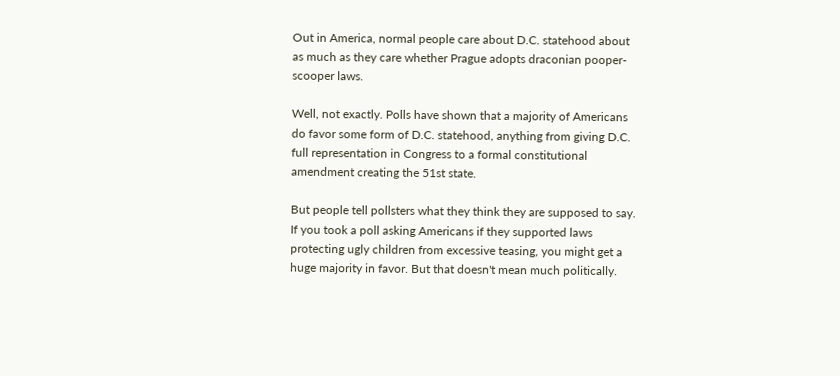Out in America, normal people care about D.C. statehood about as much as they care whether Prague adopts draconian pooper-scooper laws.

Well, not exactly. Polls have shown that a majority of Americans do favor some form of D.C. statehood, anything from giving D.C. full representation in Congress to a formal constitutional amendment creating the 51st state.

But people tell pollsters what they think they are supposed to say. If you took a poll asking Americans if they supported laws protecting ugly children from excessive teasing, you might get a huge majority in favor. But that doesn't mean much politically.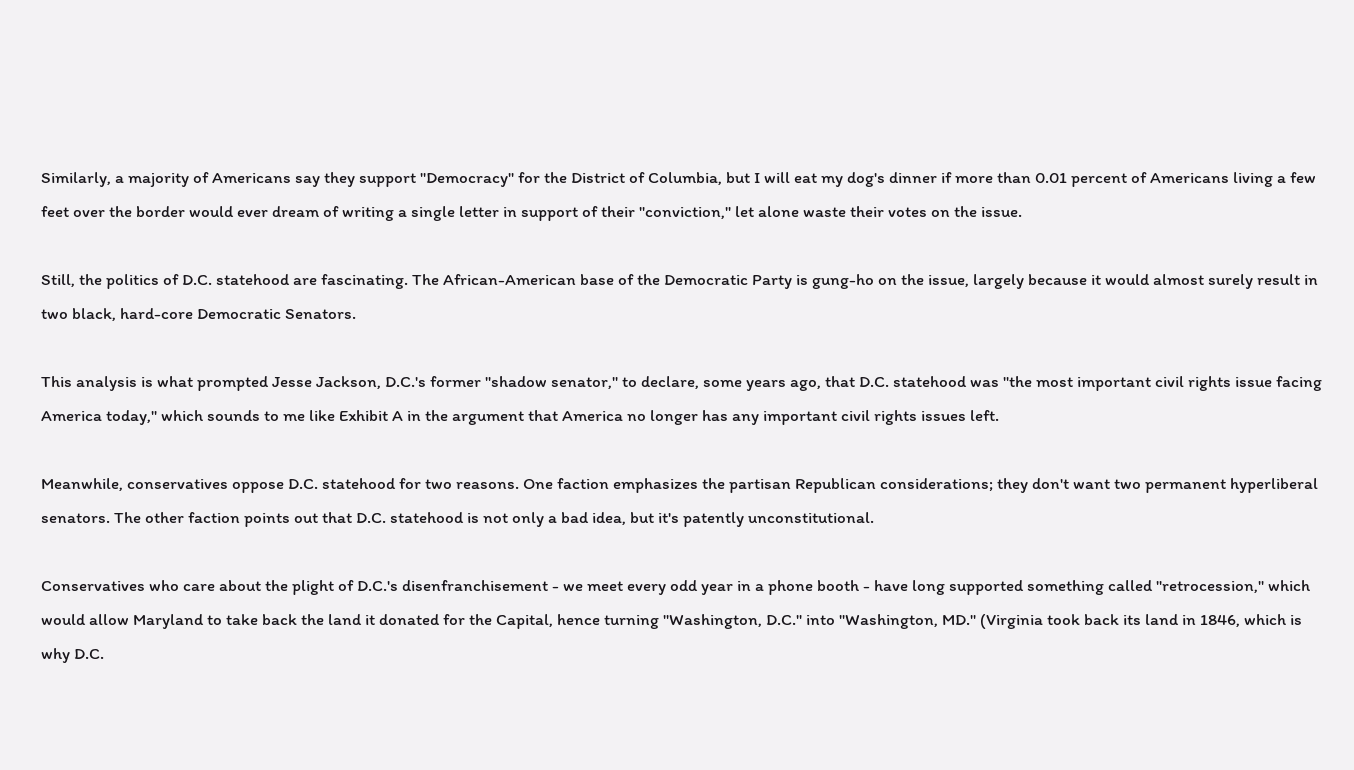Similarly, a majority of Americans say they support "Democracy" for the District of Columbia, but I will eat my dog's dinner if more than 0.01 percent of Americans living a few feet over the border would ever dream of writing a single letter in support of their "conviction," let alone waste their votes on the issue.

Still, the politics of D.C. statehood are fascinating. The African-American base of the Democratic Party is gung-ho on the issue, largely because it would almost surely result in two black, hard-core Democratic Senators.

This analysis is what prompted Jesse Jackson, D.C.'s former "shadow senator," to declare, some years ago, that D.C. statehood was "the most important civil rights issue facing America today," which sounds to me like Exhibit A in the argument that America no longer has any important civil rights issues left.

Meanwhile, conservatives oppose D.C. statehood for two reasons. One faction emphasizes the partisan Republican considerations; they don't want two permanent hyperliberal senators. The other faction points out that D.C. statehood is not only a bad idea, but it's patently unconstitutional.

Conservatives who care about the plight of D.C.'s disenfranchisement - we meet every odd year in a phone booth - have long supported something called "retrocession," which would allow Maryland to take back the land it donated for the Capital, hence turning "Washington, D.C." into "Washington, MD." (Virginia took back its land in 1846, which is why D.C.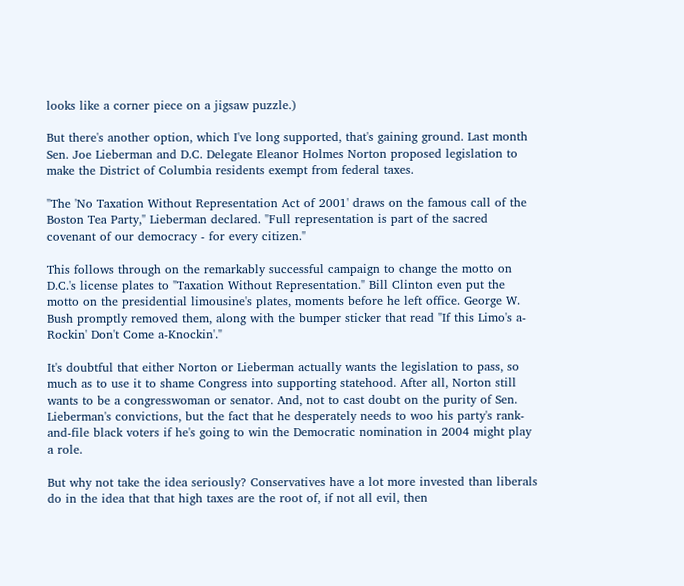looks like a corner piece on a jigsaw puzzle.)

But there's another option, which I've long supported, that's gaining ground. Last month Sen. Joe Lieberman and D.C. Delegate Eleanor Holmes Norton proposed legislation to make the District of Columbia residents exempt from federal taxes.

"The 'No Taxation Without Representation Act of 2001' draws on the famous call of the Boston Tea Party," Lieberman declared. "Full representation is part of the sacred covenant of our democracy - for every citizen."

This follows through on the remarkably successful campaign to change the motto on D.C.'s license plates to "Taxation Without Representation." Bill Clinton even put the motto on the presidential limousine's plates, moments before he left office. George W. Bush promptly removed them, along with the bumper sticker that read "If this Limo's a-Rockin' Don't Come a-Knockin'."

It's doubtful that either Norton or Lieberman actually wants the legislation to pass, so much as to use it to shame Congress into supporting statehood. After all, Norton still wants to be a congresswoman or senator. And, not to cast doubt on the purity of Sen. Lieberman's convictions, but the fact that he desperately needs to woo his party's rank-and-file black voters if he's going to win the Democratic nomination in 2004 might play a role.

But why not take the idea seriously? Conservatives have a lot more invested than liberals do in the idea that that high taxes are the root of, if not all evil, then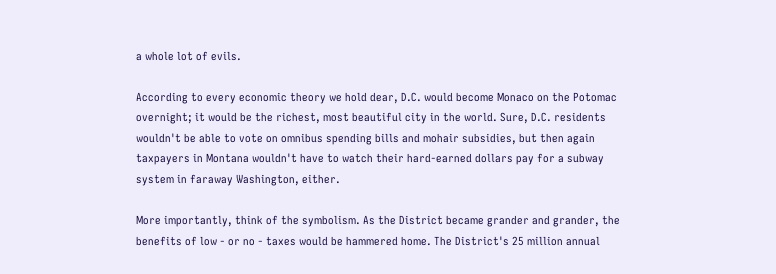a whole lot of evils.

According to every economic theory we hold dear, D.C. would become Monaco on the Potomac overnight; it would be the richest, most beautiful city in the world. Sure, D.C. residents wouldn't be able to vote on omnibus spending bills and mohair subsidies, but then again taxpayers in Montana wouldn't have to watch their hard-earned dollars pay for a subway system in faraway Washington, either.

More importantly, think of the symbolism. As the District became grander and grander, the benefits of low - or no - taxes would be hammered home. The District's 25 million annual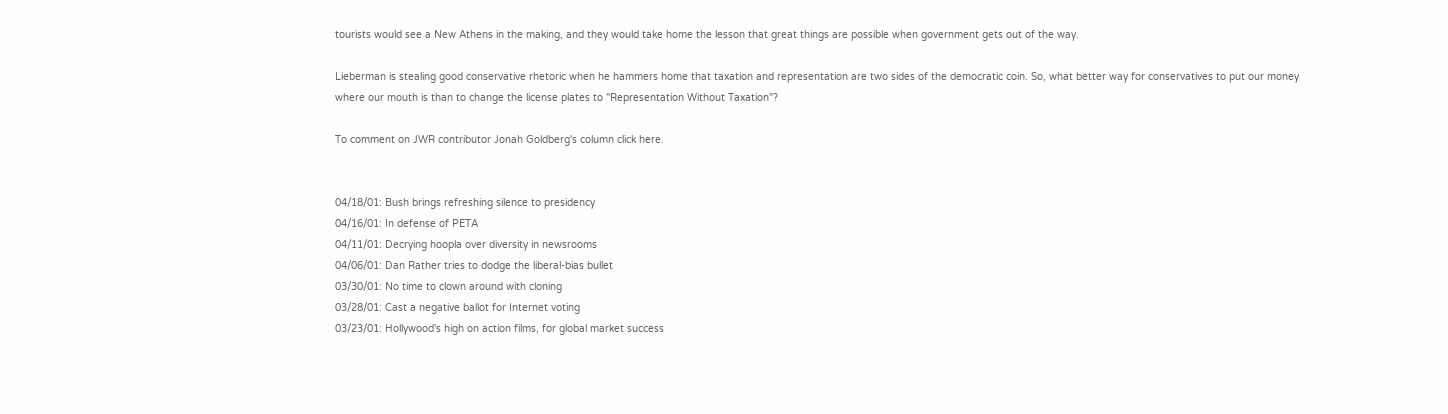tourists would see a New Athens in the making, and they would take home the lesson that great things are possible when government gets out of the way.

Lieberman is stealing good conservative rhetoric when he hammers home that taxation and representation are two sides of the democratic coin. So, what better way for conservatives to put our money where our mouth is than to change the license plates to "Representation Without Taxation"?

To comment on JWR contributor Jonah Goldberg's column click here.


04/18/01: Bush brings refreshing silence to presidency
04/16/01: In defense of PETA
04/11/01: Decrying hoopla over diversity in newsrooms
04/06/01: Dan Rather tries to dodge the liberal-bias bullet
03/30/01: No time to clown around with cloning
03/28/01: Cast a negative ballot for Internet voting
03/23/01: Hollywood's high on action films, for global market success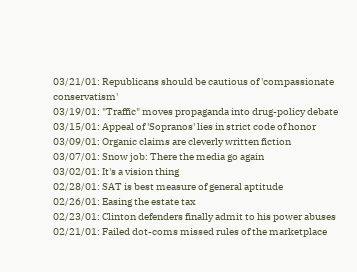03/21/01: Republicans should be cautious of 'compassionate conservatism'
03/19/01: "Traffic" moves propaganda into drug-policy debate
03/15/01: Appeal of 'Sopranos' lies in strict code of honor
03/09/01: Organic claims are cleverly written fiction
03/07/01: Snow job: There the media go again
03/02/01: It's a vision thing
02/28/01: SAT is best measure of general aptitude
02/26/01: Easing the estate tax
02/23/01: Clinton defenders finally admit to his power abuses
02/21/01: Failed dot-coms missed rules of the marketplace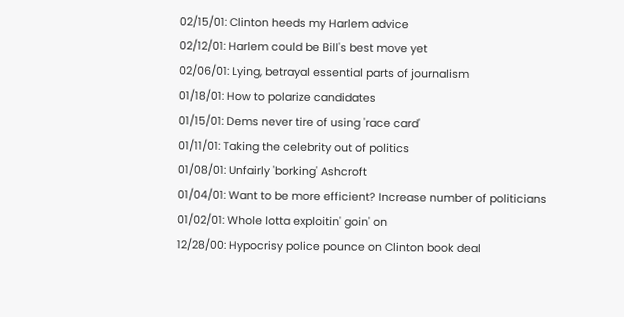02/15/01: Clinton heeds my Harlem advice
02/12/01: Harlem could be Bill's best move yet
02/06/01: Lying, betrayal essential parts of journalism
01/18/01: How to polarize candidates
01/15/01: Dems never tire of using 'race card'
01/11/01: Taking the celebrity out of politics
01/08/01: Unfairly 'borking' Ashcroft
01/04/01: Want to be more efficient? Increase number of politicians
01/02/01: Whole lotta exploitin' goin' on
12/28/00: Hypocrisy police pounce on Clinton book deal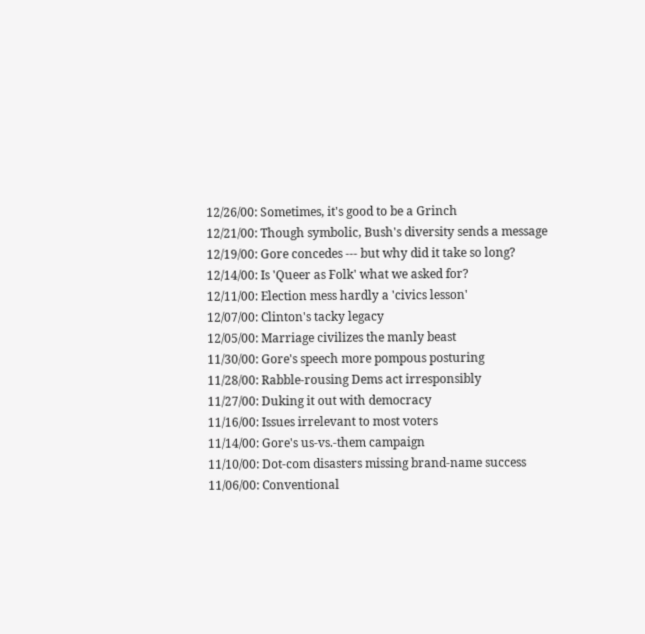12/26/00: Sometimes, it's good to be a Grinch
12/21/00: Though symbolic, Bush's diversity sends a message
12/19/00: Gore concedes --- but why did it take so long?
12/14/00: Is 'Queer as Folk' what we asked for?
12/11/00: Election mess hardly a 'civics lesson'
12/07/00: Clinton's tacky legacy
12/05/00: Marriage civilizes the manly beast
11/30/00: Gore's speech more pompous posturing
11/28/00: Rabble-rousing Dems act irresponsibly
11/27/00: Duking it out with democracy
11/16/00: Issues irrelevant to most voters
11/14/00: Gore's us-vs.-them campaign
11/10/00: Dot-com disasters missing brand-name success
11/06/00: Conventional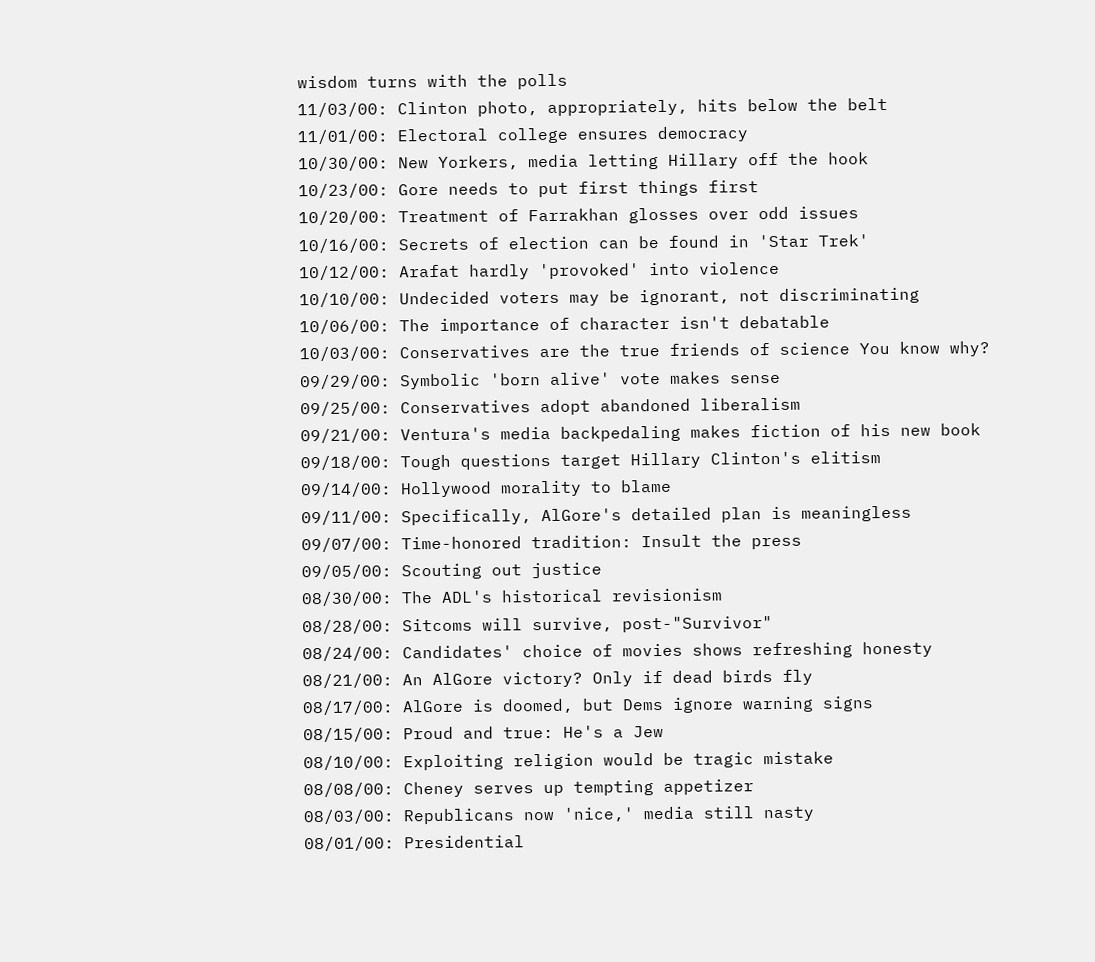wisdom turns with the polls
11/03/00: Clinton photo, appropriately, hits below the belt
11/01/00: Electoral college ensures democracy
10/30/00: New Yorkers, media letting Hillary off the hook
10/23/00: Gore needs to put first things first
10/20/00: Treatment of Farrakhan glosses over odd issues
10/16/00: Secrets of election can be found in 'Star Trek'
10/12/00: Arafat hardly 'provoked' into violence
10/10/00: Undecided voters may be ignorant, not discriminating
10/06/00: The importance of character isn't debatable
10/03/00: Conservatives are the true friends of science You know why?
09/29/00: Symbolic 'born alive' vote makes sense
09/25/00: Conservatives adopt abandoned liberalism
09/21/00: Ventura's media backpedaling makes fiction of his new book
09/18/00: Tough questions target Hillary Clinton's elitism
09/14/00: Hollywood morality to blame
09/11/00: Specifically, AlGore's detailed plan is meaningless
09/07/00: Time-honored tradition: Insult the press
09/05/00: Scouting out justice
08/30/00: The ADL's historical revisionism
08/28/00: Sitcoms will survive, post-"Survivor"
08/24/00: Candidates' choice of movies shows refreshing honesty
08/21/00: An AlGore victory? Only if dead birds fly
08/17/00: AlGore is doomed, but Dems ignore warning signs
08/15/00: Proud and true: He's a Jew
08/10/00: Exploiting religion would be tragic mistake
08/08/00: Cheney serves up tempting appetizer
08/03/00: Republicans now 'nice,' media still nasty
08/01/00: Presidential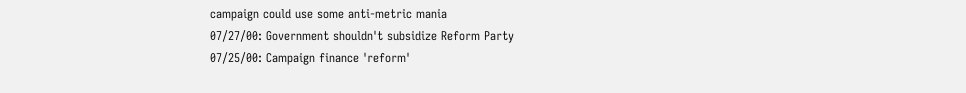campaign could use some anti-metric mania
07/27/00: Government shouldn't subsidize Reform Party
07/25/00: Campaign finance 'reform'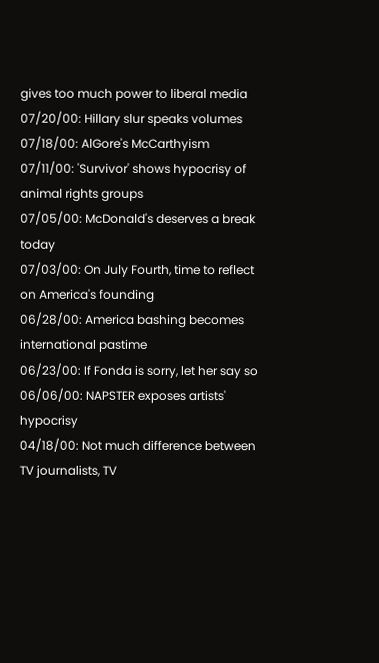gives too much power to liberal media
07/20/00: Hillary slur speaks volumes
07/18/00: AlGore's McCarthyism
07/11/00: 'Survivor' shows hypocrisy of animal rights groups
07/05/00: McDonald's deserves a break today
07/03/00: On July Fourth, time to reflect on America's founding
06/28/00: America bashing becomes international pastime
06/23/00: If Fonda is sorry, let her say so
06/06/00: NAPSTER exposes artists' hypocrisy
04/18/00: Not much difference between TV journalists, TV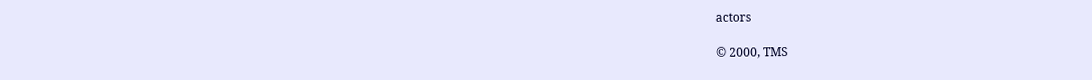actors

© 2000, TMS